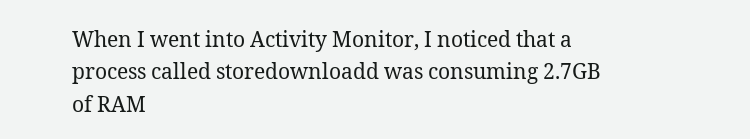When I went into Activity Monitor, I noticed that a process called storedownloadd was consuming 2.7GB of RAM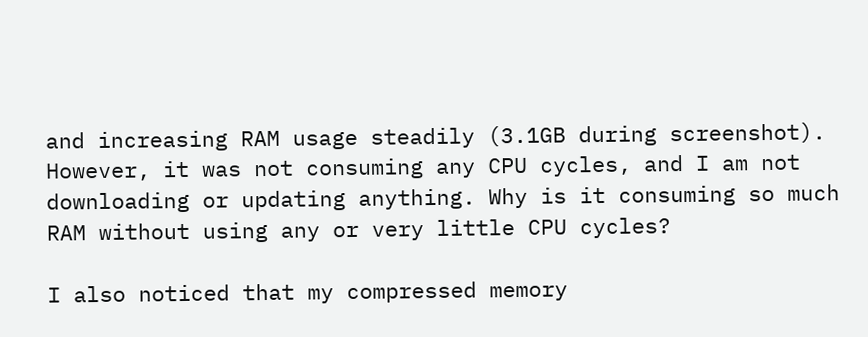and increasing RAM usage steadily (3.1GB during screenshot). However, it was not consuming any CPU cycles, and I am not downloading or updating anything. Why is it consuming so much RAM without using any or very little CPU cycles?

I also noticed that my compressed memory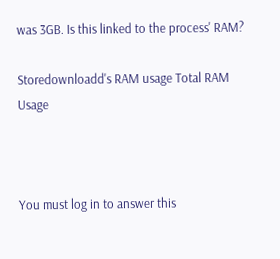was 3GB. Is this linked to the process' RAM?

Storedownloadd's RAM usage Total RAM Usage



You must log in to answer this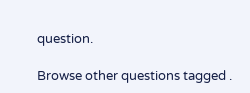question.

Browse other questions tagged .